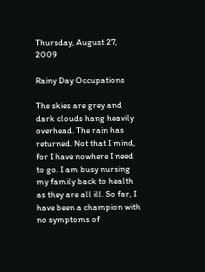Thursday, August 27, 2009

Rainy Day Occupations

The skies are grey and dark clouds hang heavily overhead. The rain has returned. Not that I mind, for I have nowhere I need to go. I am busy nursing my family back to health as they are all ill. So far, I have been a champion with no symptoms of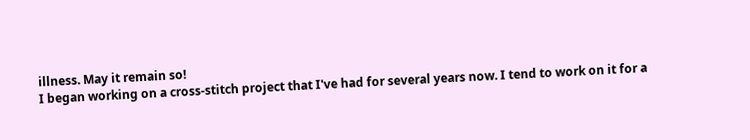illness. May it remain so!
I began working on a cross-stitch project that I've had for several years now. I tend to work on it for a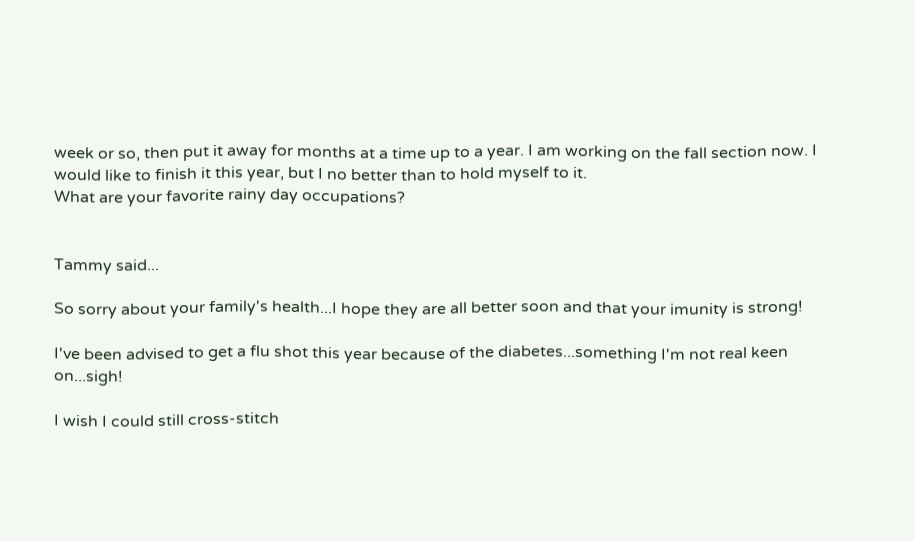week or so, then put it away for months at a time up to a year. I am working on the fall section now. I would like to finish it this year, but I no better than to hold myself to it.
What are your favorite rainy day occupations?


Tammy said...

So sorry about your family's health...I hope they are all better soon and that your imunity is strong!

I've been advised to get a flu shot this year because of the diabetes...something I'm not real keen on...sigh!

I wish I could still cross-stitch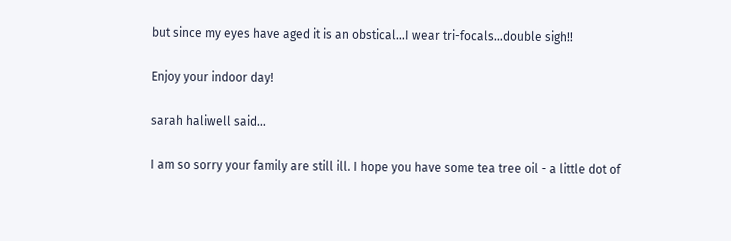but since my eyes have aged it is an obstical...I wear tri-focals...double sigh!!

Enjoy your indoor day!

sarah haliwell said...

I am so sorry your family are still ill. I hope you have some tea tree oil - a little dot of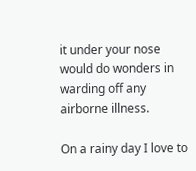it under your nose would do wonders in warding off any airborne illness.

On a rainy day I love to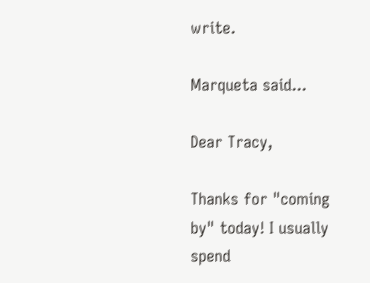write.

Marqueta said...

Dear Tracy,

Thanks for "coming by" today! I usually spend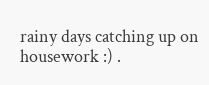rainy days catching up on housework :) .